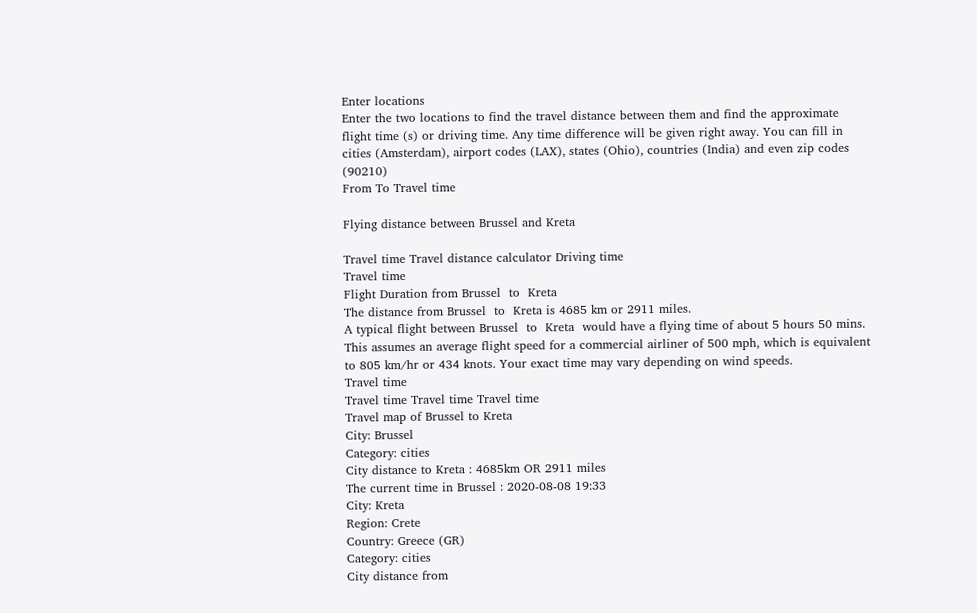Enter locations
Enter the two locations to find the travel distance between them and find the approximate flight time (s) or driving time. Any time difference will be given right away. You can fill in cities (Amsterdam), airport codes (LAX), states (Ohio), countries (India) and even zip codes (90210)
From To Travel time

Flying distance between Brussel and Kreta

Travel time Travel distance calculator Driving time
Travel time
Flight Duration from Brussel  to  Kreta
The distance from Brussel  to  Kreta is 4685 km or 2911 miles.
A typical flight between Brussel  to  Kreta  would have a flying time of about 5 hours 50 mins. This assumes an average flight speed for a commercial airliner of 500 mph, which is equivalent to 805 km/hr or 434 knots. Your exact time may vary depending on wind speeds.
Travel time
Travel time Travel time Travel time
Travel map of Brussel to Kreta
City: Brussel
Category: cities
City distance to Kreta : 4685km OR 2911 miles
The current time in Brussel : 2020-08-08 19:33
City: Kreta
Region: Crete
Country: Greece (GR)
Category: cities
City distance from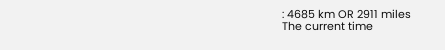: 4685 km OR 2911 miles
The current time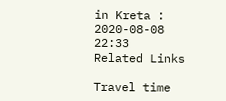in Kreta : 2020-08-08 22:33
Related Links

Travel time